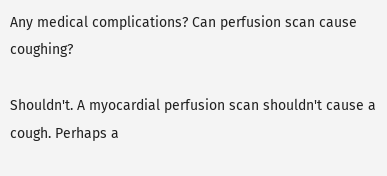Any medical complications? Can perfusion scan cause coughing?

Shouldn't. A myocardial perfusion scan shouldn't cause a cough. Perhaps a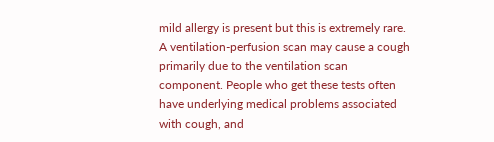mild allergy is present but this is extremely rare. A ventilation-perfusion scan may cause a cough primarily due to the ventilation scan component. People who get these tests often have underlying medical problems associated with cough, and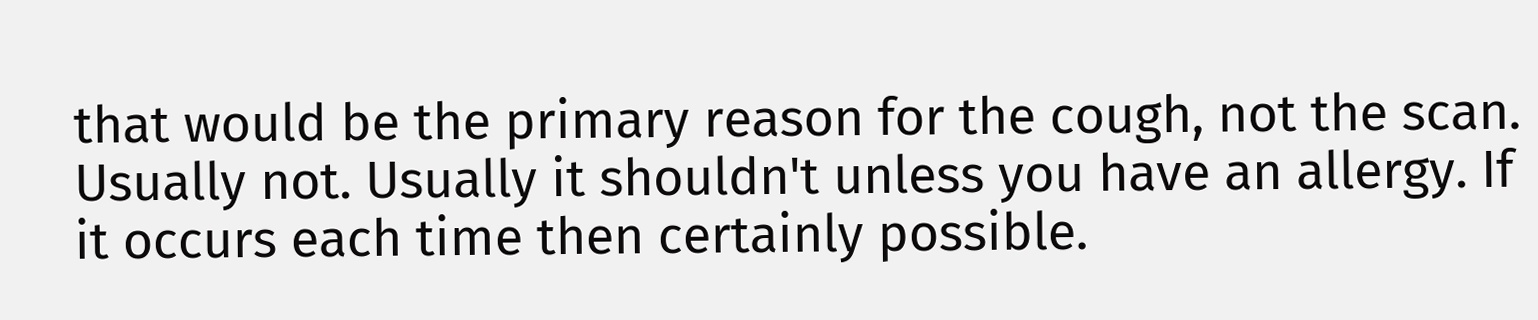that would be the primary reason for the cough, not the scan.
Usually not. Usually it shouldn't unless you have an allergy. If it occurs each time then certainly possible.